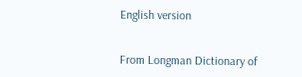English version


From Longman Dictionary of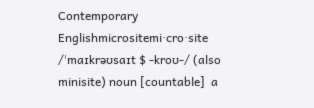Contemporary Englishmicrositemi‧cro‧site /ˈmaɪkrəʊsaɪt $ -kroʊ-/ (also minisite) noun [countable]  a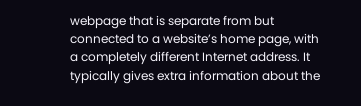webpage that is separate from but connected to a website’s home page, with a completely different Internet address. It typically gives extra information about the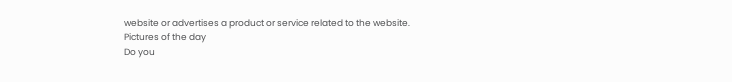website or advertises a product or service related to the website.
Pictures of the day
Do you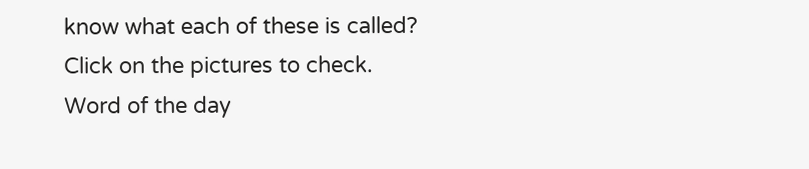know what each of these is called?
Click on the pictures to check.
Word of the day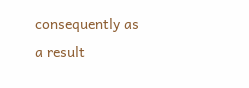consequently as a result